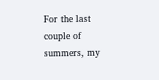For the last couple of summers, my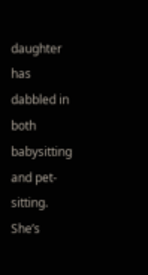daughter has dabbled in both babysitting and pet-sitting. She’s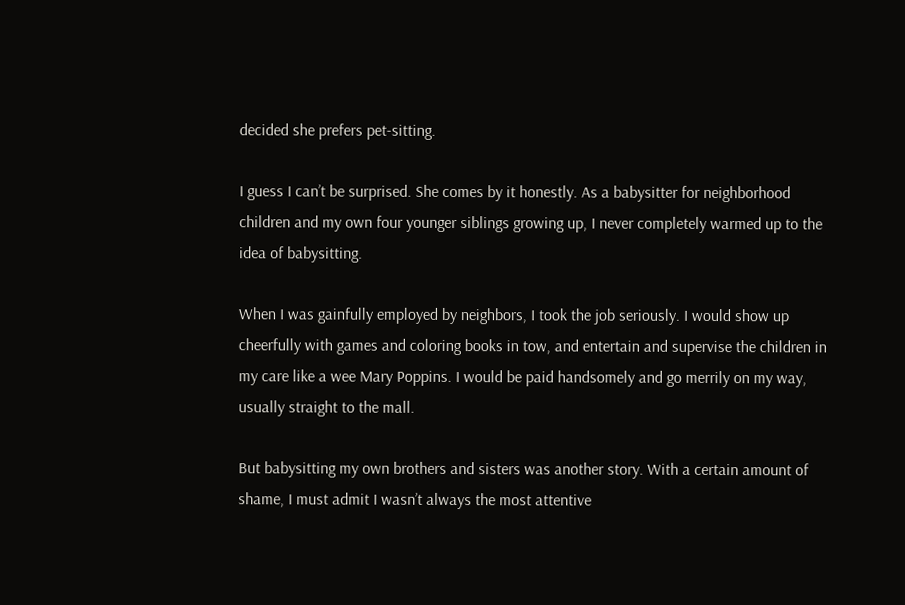decided she prefers pet-sitting.

I guess I can’t be surprised. She comes by it honestly. As a babysitter for neighborhood children and my own four younger siblings growing up, I never completely warmed up to the idea of babysitting.

When I was gainfully employed by neighbors, I took the job seriously. I would show up cheerfully with games and coloring books in tow, and entertain and supervise the children in my care like a wee Mary Poppins. I would be paid handsomely and go merrily on my way, usually straight to the mall.

But babysitting my own brothers and sisters was another story. With a certain amount of shame, I must admit I wasn’t always the most attentive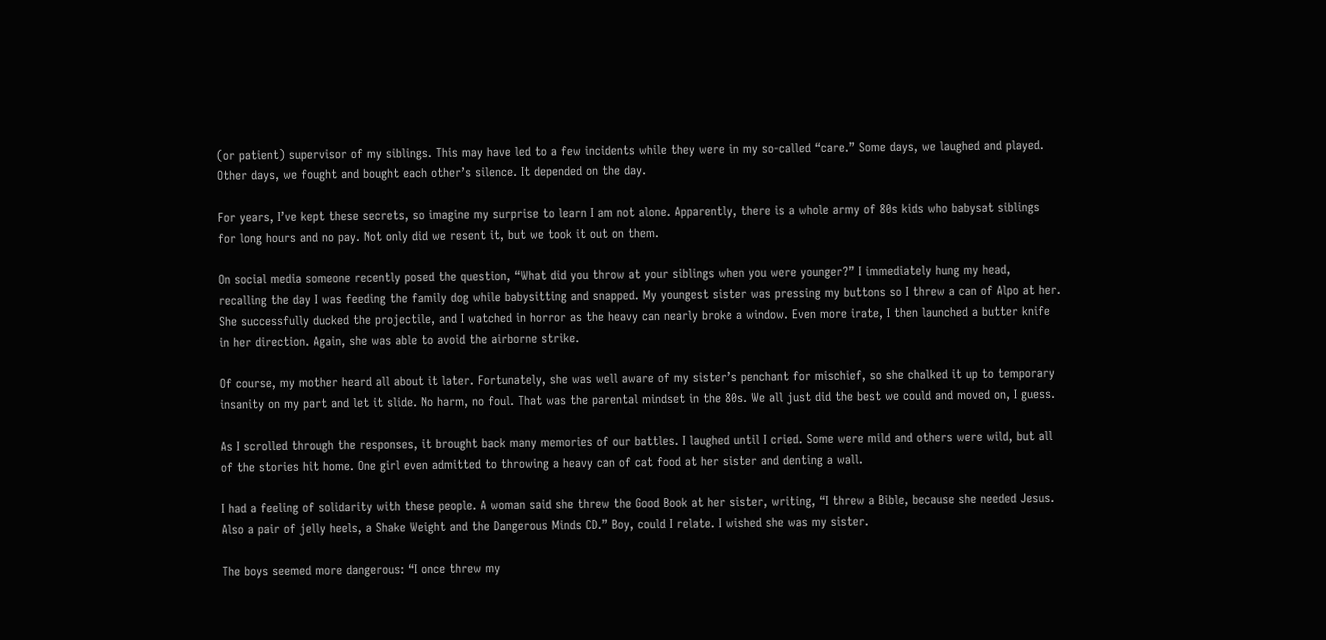(or patient) supervisor of my siblings. This may have led to a few incidents while they were in my so-called “care.” Some days, we laughed and played. Other days, we fought and bought each other’s silence. It depended on the day.

For years, I’ve kept these secrets, so imagine my surprise to learn I am not alone. Apparently, there is a whole army of 80s kids who babysat siblings for long hours and no pay. Not only did we resent it, but we took it out on them.

On social media someone recently posed the question, “What did you throw at your siblings when you were younger?” I immediately hung my head, recalling the day I was feeding the family dog while babysitting and snapped. My youngest sister was pressing my buttons so I threw a can of Alpo at her. She successfully ducked the projectile, and I watched in horror as the heavy can nearly broke a window. Even more irate, I then launched a butter knife in her direction. Again, she was able to avoid the airborne strike.

Of course, my mother heard all about it later. Fortunately, she was well aware of my sister’s penchant for mischief, so she chalked it up to temporary insanity on my part and let it slide. No harm, no foul. That was the parental mindset in the 80s. We all just did the best we could and moved on, I guess.

As I scrolled through the responses, it brought back many memories of our battles. I laughed until I cried. Some were mild and others were wild, but all of the stories hit home. One girl even admitted to throwing a heavy can of cat food at her sister and denting a wall.

I had a feeling of solidarity with these people. A woman said she threw the Good Book at her sister, writing, “I threw a Bible, because she needed Jesus. Also a pair of jelly heels, a Shake Weight and the Dangerous Minds CD.” Boy, could I relate. I wished she was my sister.

The boys seemed more dangerous: “I once threw my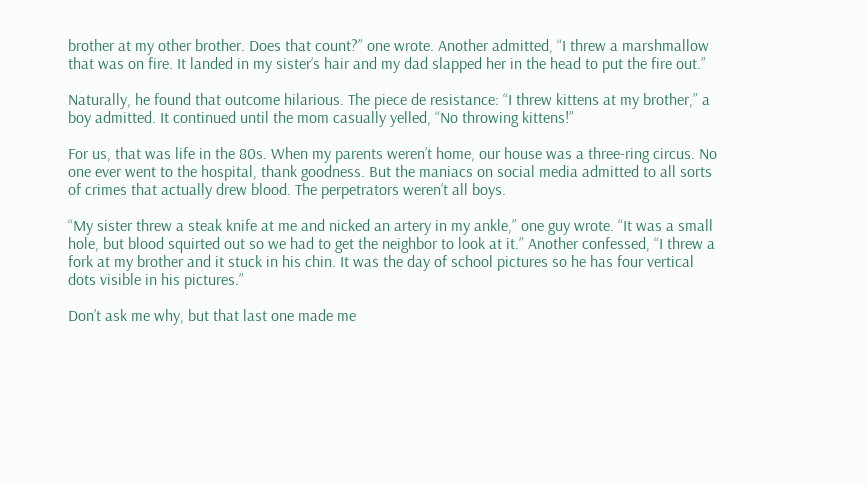brother at my other brother. Does that count?” one wrote. Another admitted, “I threw a marshmallow that was on fire. It landed in my sister’s hair and my dad slapped her in the head to put the fire out.”

Naturally, he found that outcome hilarious. The piece de resistance: “I threw kittens at my brother,” a boy admitted. It continued until the mom casually yelled, “No throwing kittens!”

For us, that was life in the 80s. When my parents weren’t home, our house was a three-ring circus. No one ever went to the hospital, thank goodness. But the maniacs on social media admitted to all sorts of crimes that actually drew blood. The perpetrators weren’t all boys.

“My sister threw a steak knife at me and nicked an artery in my ankle,” one guy wrote. “It was a small hole, but blood squirted out so we had to get the neighbor to look at it.” Another confessed, “I threw a fork at my brother and it stuck in his chin. It was the day of school pictures so he has four vertical dots visible in his pictures.”

Don’t ask me why, but that last one made me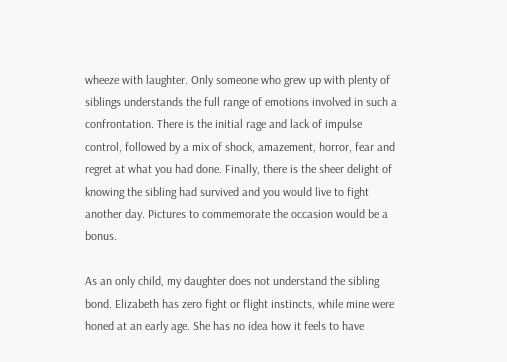wheeze with laughter. Only someone who grew up with plenty of siblings understands the full range of emotions involved in such a confrontation. There is the initial rage and lack of impulse control, followed by a mix of shock, amazement, horror, fear and regret at what you had done. Finally, there is the sheer delight of knowing the sibling had survived and you would live to fight another day. Pictures to commemorate the occasion would be a bonus.

As an only child, my daughter does not understand the sibling bond. Elizabeth has zero fight or flight instincts, while mine were honed at an early age. She has no idea how it feels to have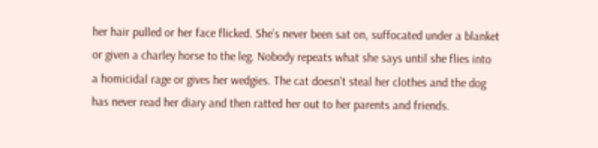her hair pulled or her face flicked. She’s never been sat on, suffocated under a blanket or given a charley horse to the leg. Nobody repeats what she says until she flies into a homicidal rage or gives her wedgies. The cat doesn’t steal her clothes and the dog has never read her diary and then ratted her out to her parents and friends.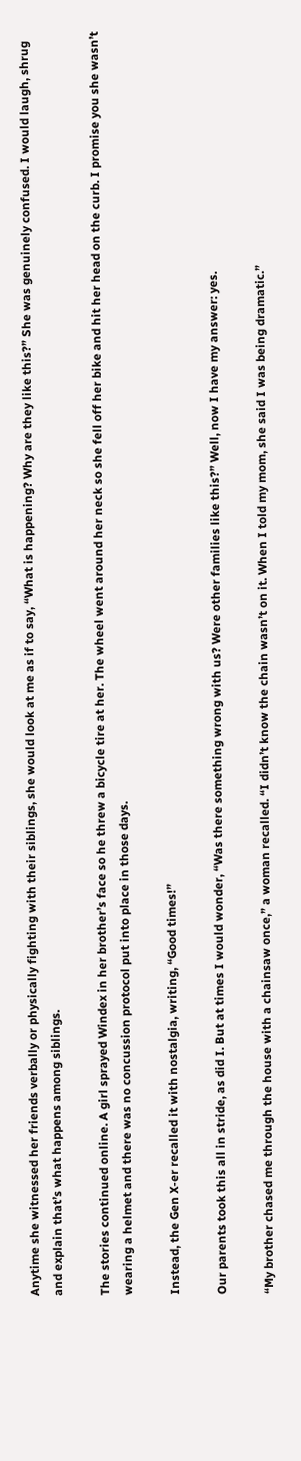Anytime she witnessed her friends verbally or physically fighting with their siblings, she would look at me as if to say, “What is happening? Why are they like this?” She was genuinely confused. I would laugh, shrug and explain that’s what happens among siblings.

The stories continued online. A girl sprayed Windex in her brother’s face so he threw a bicycle tire at her. The wheel went around her neck so she fell off her bike and hit her head on the curb. I promise you she wasn’t wearing a helmet and there was no concussion protocol put into place in those days.

Instead, the Gen X-er recalled it with nostalgia, writing, “Good times!”

Our parents took this all in stride, as did I. But at times I would wonder, “Was there something wrong with us? Were other families like this?” Well, now I have my answer: yes.

“My brother chased me through the house with a chainsaw once,” a woman recalled. “I didn’t know the chain wasn’t on it. When I told my mom, she said I was being dramatic.”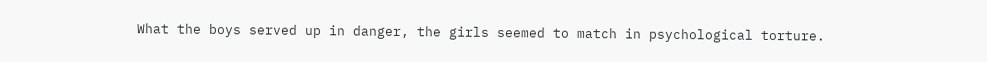What the boys served up in danger, the girls seemed to match in psychological torture.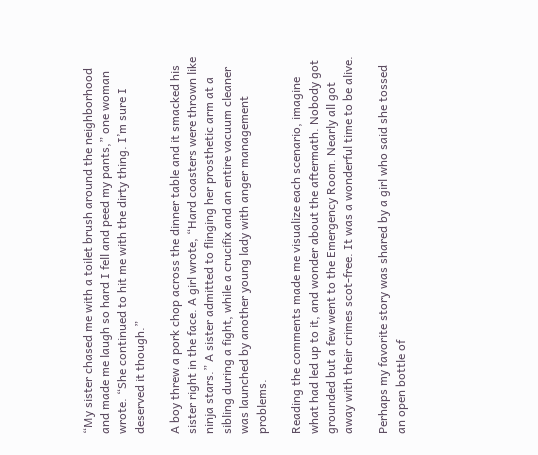“My sister chased me with a toilet brush around the neighborhood and made me laugh so hard I fell and peed my pants,” one woman wrote. “She continued to hit me with the dirty thing. I’m sure I deserved it though.”

A boy threw a pork chop across the dinner table and it smacked his sister right in the face. A girl wrote, “Hard coasters were thrown like ninja stars.” A sister admitted to flinging her prosthetic arm at a sibling during a fight, while a crucifix and an entire vacuum cleaner was launched by another young lady with anger management problems.

Reading the comments made me visualize each scenario, imagine what had led up to it, and wonder about the aftermath. Nobody got grounded but a few went to the Emergency Room. Nearly all got away with their crimes scot-free. It was a wonderful time to be alive.

Perhaps my favorite story was shared by a girl who said she tossed an open bottle of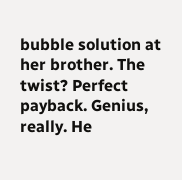bubble solution at her brother. The twist? Perfect payback. Genius, really. He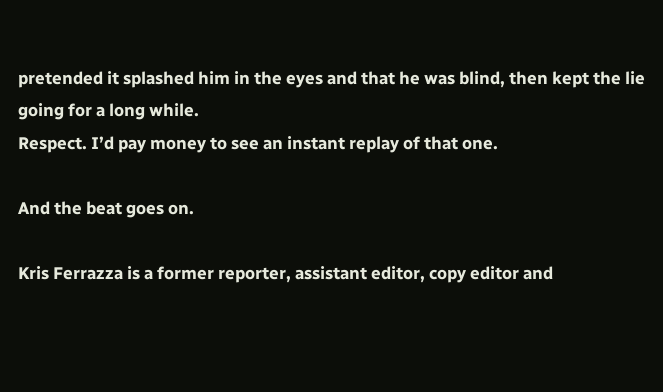pretended it splashed him in the eyes and that he was blind, then kept the lie going for a long while.
Respect. I’d pay money to see an instant replay of that one.

And the beat goes on.

Kris Ferrazza is a former reporter, assistant editor, copy editor and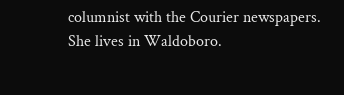columnist with the Courier newspapers. She lives in Waldoboro.